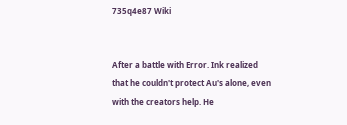735q4e87 Wiki


After a battle with Error. Ink realized that he couldn't protect Au's alone, even with the creators help. He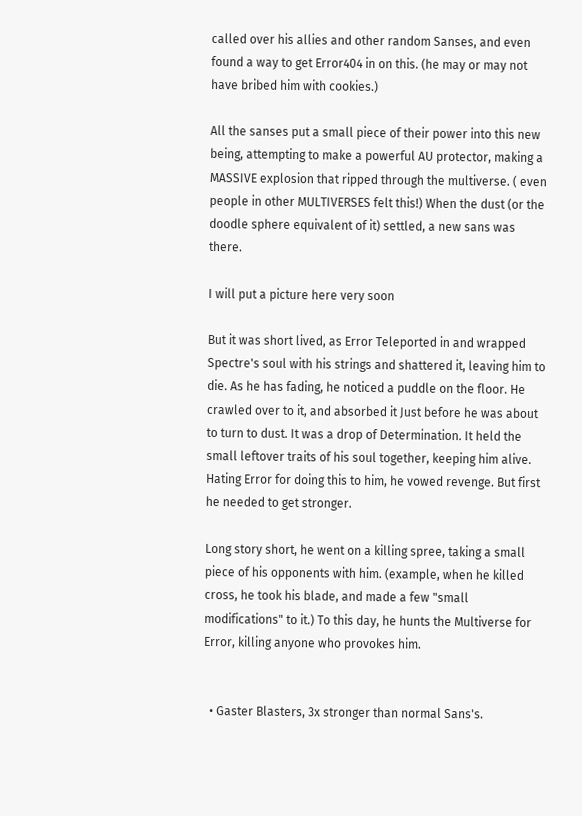called over his allies and other random Sanses, and even found a way to get Error404 in on this. (he may or may not have bribed him with cookies.)

All the sanses put a small piece of their power into this new being, attempting to make a powerful AU protector, making a MASSIVE explosion that ripped through the multiverse. ( even people in other MULTIVERSES felt this!) When the dust (or the doodle sphere equivalent of it) settled, a new sans was there.

I will put a picture here very soon

But it was short lived, as Error Teleported in and wrapped Spectre's soul with his strings and shattered it, leaving him to die. As he has fading, he noticed a puddle on the floor. He crawled over to it, and absorbed it Just before he was about to turn to dust. It was a drop of Determination. It held the small leftover traits of his soul together, keeping him alive. Hating Error for doing this to him, he vowed revenge. But first he needed to get stronger.

Long story short, he went on a killing spree, taking a small piece of his opponents with him. (example, when he killed cross, he took his blade, and made a few "small modifications" to it.) To this day, he hunts the Multiverse for Error, killing anyone who provokes him.


  • Gaster Blasters, 3x stronger than normal Sans's.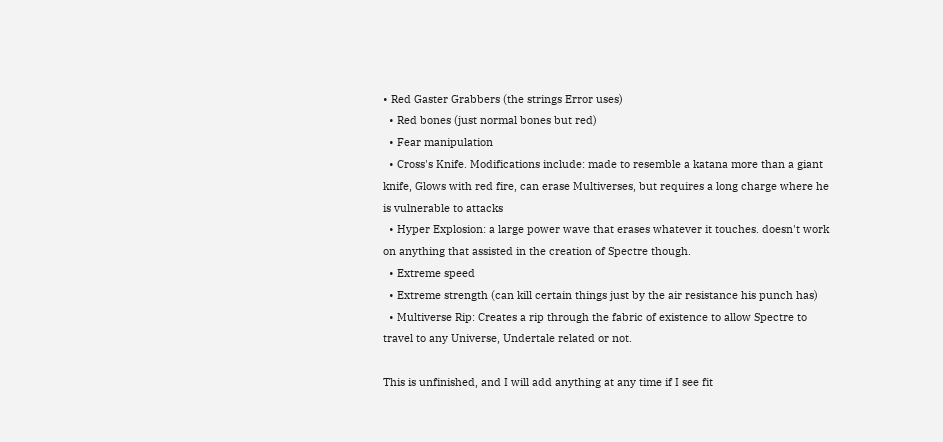• Red Gaster Grabbers (the strings Error uses)
  • Red bones (just normal bones but red)
  • Fear manipulation
  • Cross's Knife. Modifications include: made to resemble a katana more than a giant knife, Glows with red fire, can erase Multiverses, but requires a long charge where he is vulnerable to attacks
  • Hyper Explosion: a large power wave that erases whatever it touches. doesn't work on anything that assisted in the creation of Spectre though.
  • Extreme speed
  • Extreme strength (can kill certain things just by the air resistance his punch has)
  • Multiverse Rip: Creates a rip through the fabric of existence to allow Spectre to travel to any Universe, Undertale related or not.

This is unfinished, and I will add anything at any time if I see fit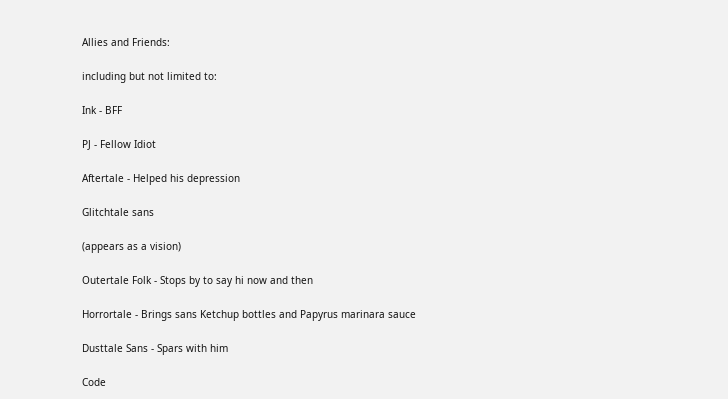Allies and Friends:

including but not limited to:

Ink - BFF

PJ - Fellow Idiot

Aftertale - Helped his depression

Glitchtale sans

(appears as a vision)

Outertale Folk - Stops by to say hi now and then

Horrortale - Brings sans Ketchup bottles and Papyrus marinara sauce

Dusttale Sans - Spars with him

Code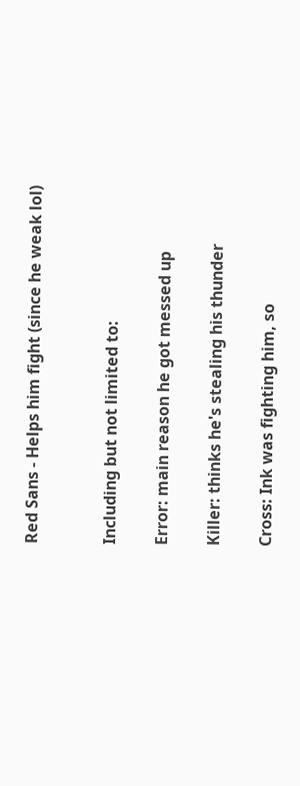Red Sans - Helps him fight (since he weak lol)


Including but not limited to:

Error: main reason he got messed up

Killer: thinks he's stealing his thunder

Cross: Ink was fighting him, so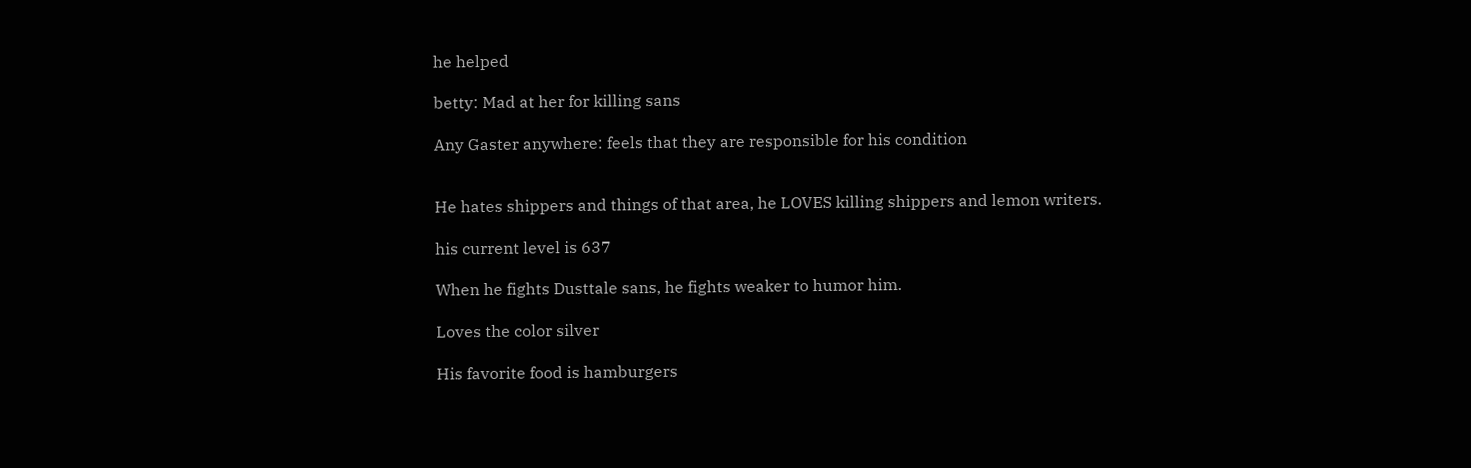he helped

betty: Mad at her for killing sans

Any Gaster anywhere: feels that they are responsible for his condition


He hates shippers and things of that area, he LOVES killing shippers and lemon writers.

his current level is 637

When he fights Dusttale sans, he fights weaker to humor him.

Loves the color silver

His favorite food is hamburgers